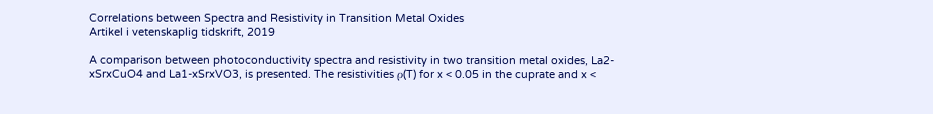Correlations between Spectra and Resistivity in Transition Metal Oxides
Artikel i vetenskaplig tidskrift, 2019

A comparison between photoconductivity spectra and resistivity in two transition metal oxides, La2-xSrxCuO4 and La1-xSrxVO3, is presented. The resistivities ρ(T) for x < 0.05 in the cuprate and x <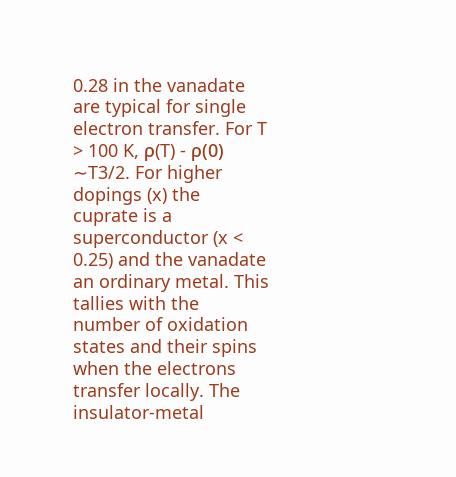0.28 in the vanadate are typical for single electron transfer. For T > 100 K, ρ(T) - ρ(0) ∼T3/2. For higher dopings (x) the cuprate is a superconductor (x < 0.25) and the vanadate an ordinary metal. This tallies with the number of oxidation states and their spins when the electrons transfer locally. The insulator-metal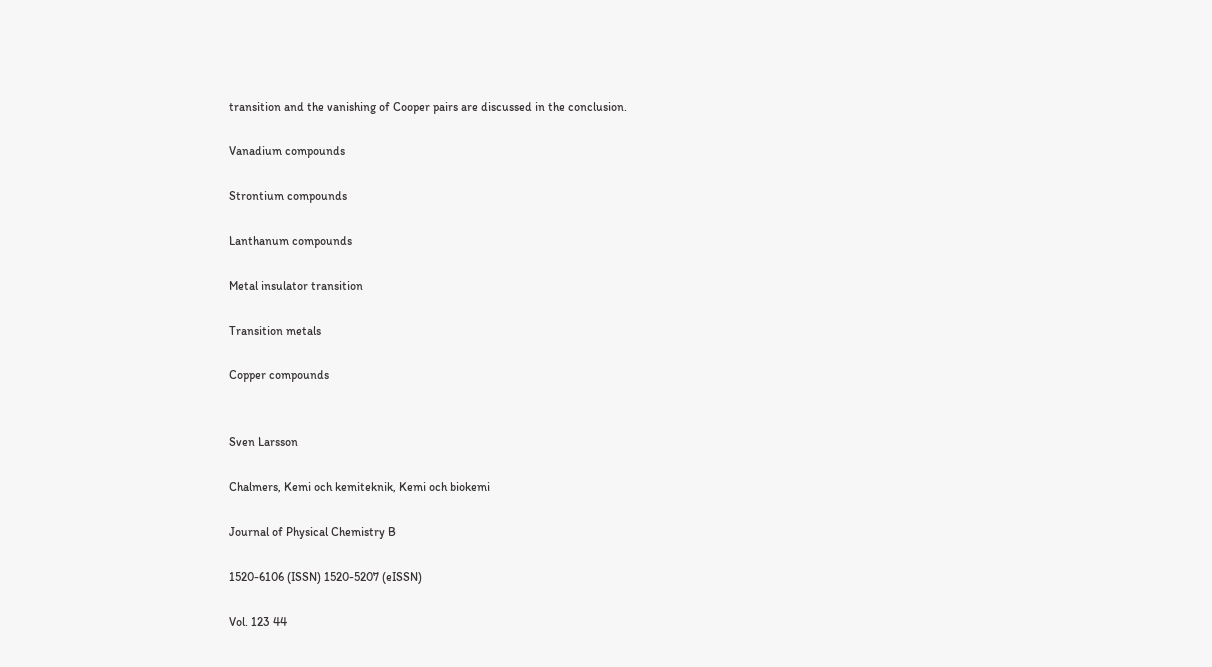transition and the vanishing of Cooper pairs are discussed in the conclusion.

Vanadium compounds

Strontium compounds

Lanthanum compounds

Metal insulator transition

Transition metals

Copper compounds


Sven Larsson

Chalmers, Kemi och kemiteknik, Kemi och biokemi

Journal of Physical Chemistry B

1520-6106 (ISSN) 1520-5207 (eISSN)

Vol. 123 44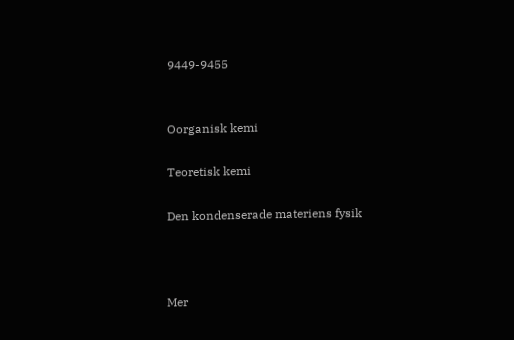9449-9455


Oorganisk kemi

Teoretisk kemi

Den kondenserade materiens fysik



Mer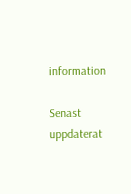information

Senast uppdaterat